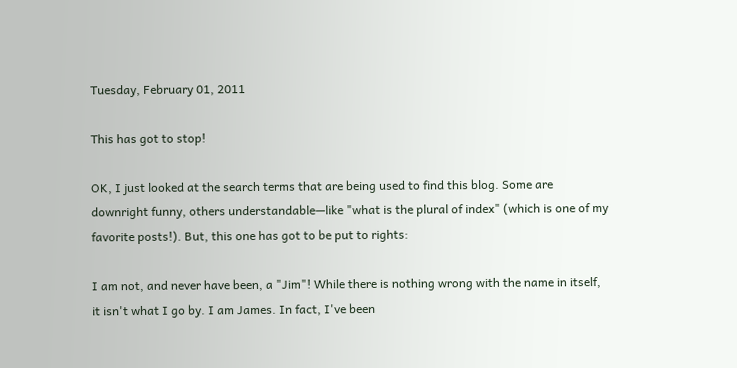Tuesday, February 01, 2011

This has got to stop!

OK, I just looked at the search terms that are being used to find this blog. Some are downright funny, others understandable—like "what is the plural of index" (which is one of my favorite posts!). But, this one has got to be put to rights:

I am not, and never have been, a "Jim"! While there is nothing wrong with the name in itself, it isn't what I go by. I am James. In fact, I've been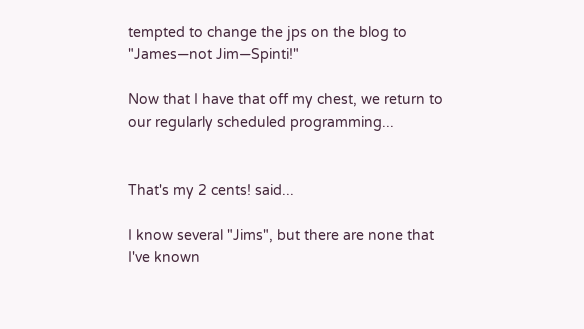tempted to change the jps on the blog to "James—not Jim—Spinti!"

Now that I have that off my chest, we return to our regularly scheduled programming...


That's my 2 cents! said...

I know several "Jims", but there are none that I've known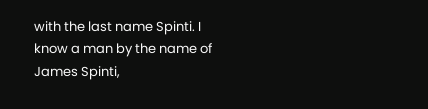with the last name Spinti. I know a man by the name of James Spinti,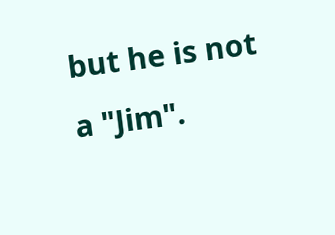but he is not a "Jim".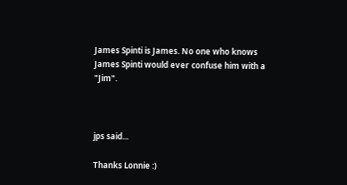James Spinti is James. No one who knows James Spinti would ever confuse him with a "Jim".



jps said...

Thanks Lonnie :)